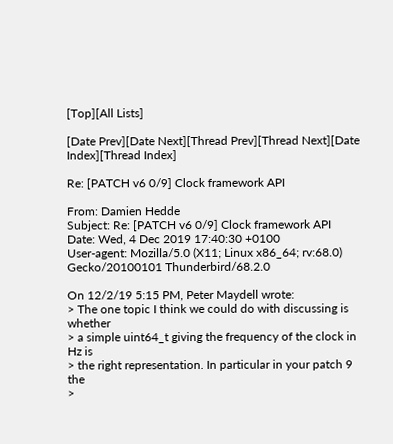[Top][All Lists]

[Date Prev][Date Next][Thread Prev][Thread Next][Date Index][Thread Index]

Re: [PATCH v6 0/9] Clock framework API

From: Damien Hedde
Subject: Re: [PATCH v6 0/9] Clock framework API
Date: Wed, 4 Dec 2019 17:40:30 +0100
User-agent: Mozilla/5.0 (X11; Linux x86_64; rv:68.0) Gecko/20100101 Thunderbird/68.2.0

On 12/2/19 5:15 PM, Peter Maydell wrote:
> The one topic I think we could do with discussing is whether
> a simple uint64_t giving the frequency of the clock in Hz is
> the right representation. In particular in your patch 9 the
>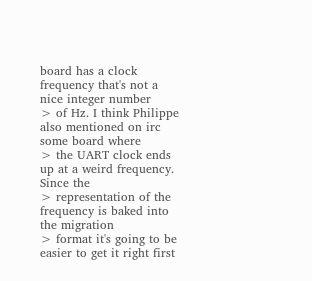board has a clock frequency that's not a nice integer number
> of Hz. I think Philippe also mentioned on irc some board where
> the UART clock ends up at a weird frequency. Since the
> representation of the frequency is baked into the migration
> format it's going to be easier to get it right first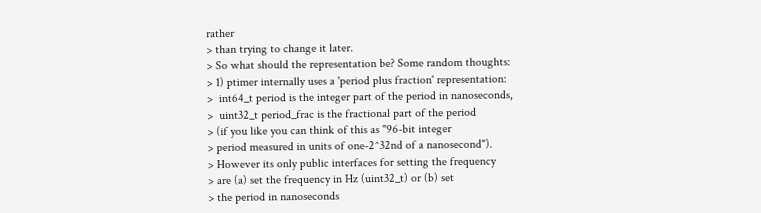rather
> than trying to change it later.
> So what should the representation be? Some random thoughts:
> 1) ptimer internally uses a 'period plus fraction' representation:
>  int64_t period is the integer part of the period in nanoseconds,
>  uint32_t period_frac is the fractional part of the period
> (if you like you can think of this as "96-bit integer
> period measured in units of one-2^32nd of a nanosecond").
> However its only public interfaces for setting the frequency
> are (a) set the frequency in Hz (uint32_t) or (b) set
> the period in nanoseconds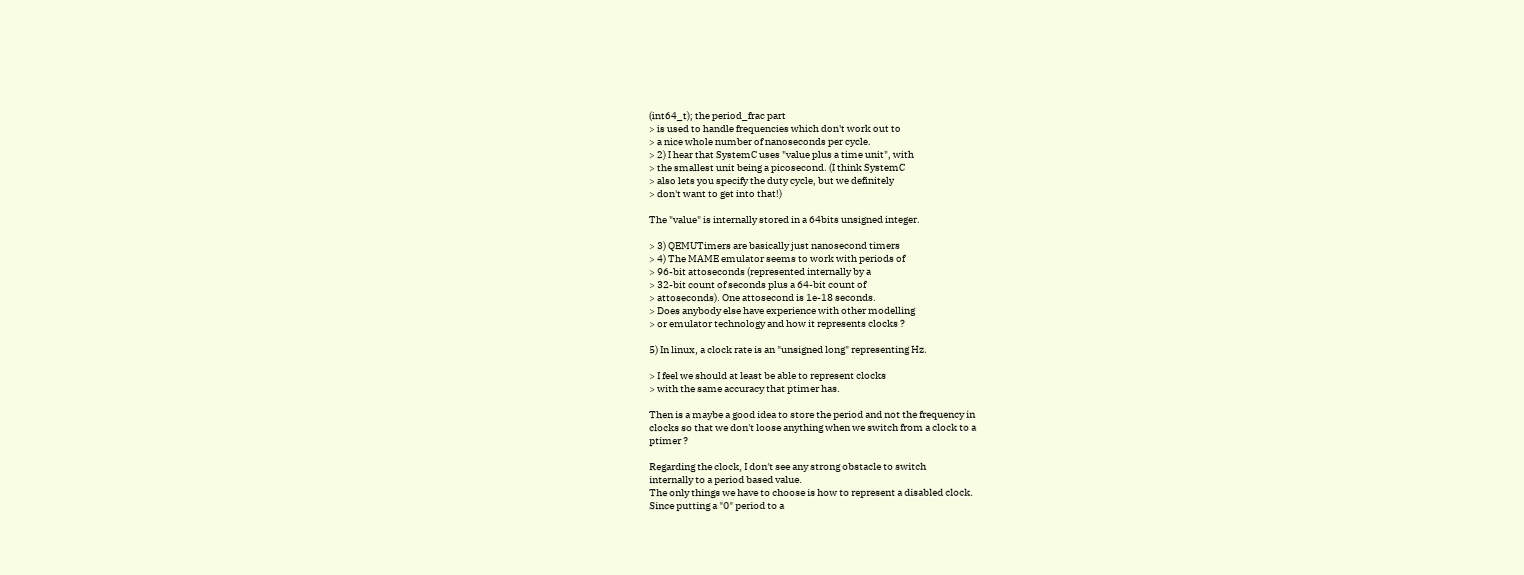(int64_t); the period_frac part
> is used to handle frequencies which don't work out to
> a nice whole number of nanoseconds per cycle.
> 2) I hear that SystemC uses "value plus a time unit", with
> the smallest unit being a picosecond. (I think SystemC
> also lets you specify the duty cycle, but we definitely
> don't want to get into that!)

The "value" is internally stored in a 64bits unsigned integer.

> 3) QEMUTimers are basically just nanosecond timers
> 4) The MAME emulator seems to work with periods of
> 96-bit attoseconds (represented internally by a
> 32-bit count of seconds plus a 64-bit count of
> attoseconds). One attosecond is 1e-18 seconds.
> Does anybody else have experience with other modelling
> or emulator technology and how it represents clocks ?

5) In linux, a clock rate is an "unsigned long" representing Hz.

> I feel we should at least be able to represent clocks
> with the same accuracy that ptimer has.

Then is a maybe a good idea to store the period and not the frequency in
clocks so that we don't loose anything when we switch from a clock to a
ptimer ?

Regarding the clock, I don't see any strong obstacle to switch
internally to a period based value.
The only things we have to choose is how to represent a disabled clock.
Since putting a "0" period to a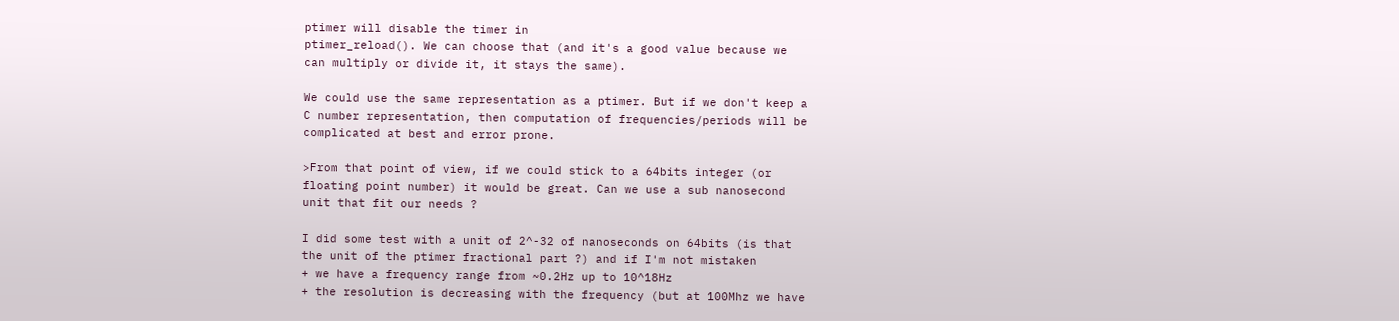ptimer will disable the timer in
ptimer_reload(). We can choose that (and it's a good value because we
can multiply or divide it, it stays the same).

We could use the same representation as a ptimer. But if we don't keep a
C number representation, then computation of frequencies/periods will be
complicated at best and error prone.

>From that point of view, if we could stick to a 64bits integer (or
floating point number) it would be great. Can we use a sub nanosecond
unit that fit our needs ?

I did some test with a unit of 2^-32 of nanoseconds on 64bits (is that
the unit of the ptimer fractional part ?) and if I'm not mistaken
+ we have a frequency range from ~0.2Hz up to 10^18Hz
+ the resolution is decreasing with the frequency (but at 100Mhz we have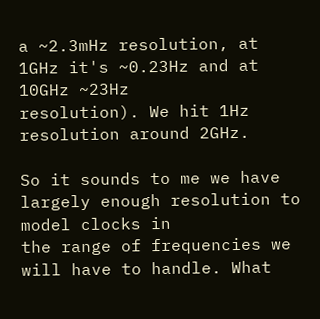a ~2.3mHz resolution, at 1GHz it's ~0.23Hz and at 10GHz ~23Hz
resolution). We hit 1Hz resolution around 2GHz.

So it sounds to me we have largely enough resolution to model clocks in
the range of frequencies we will have to handle. What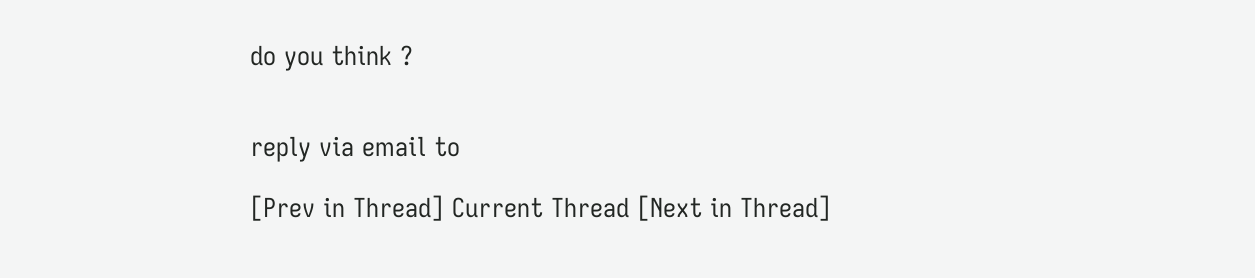do you think ?


reply via email to

[Prev in Thread] Current Thread [Next in Thread]